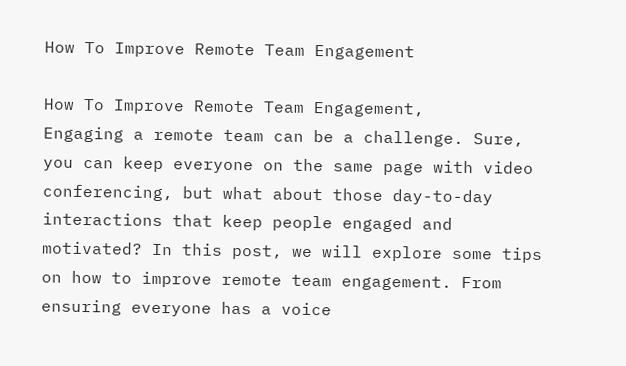How To Improve Remote Team Engagement

How To Improve Remote Team Engagement,
Engaging a remote team can be a challenge. Sure, you can keep everyone on the same page with video conferencing, but what about those day-to-day interactions that keep people engaged and motivated? In this post, we will explore some tips on how to improve remote team engagement. From ensuring everyone has a voice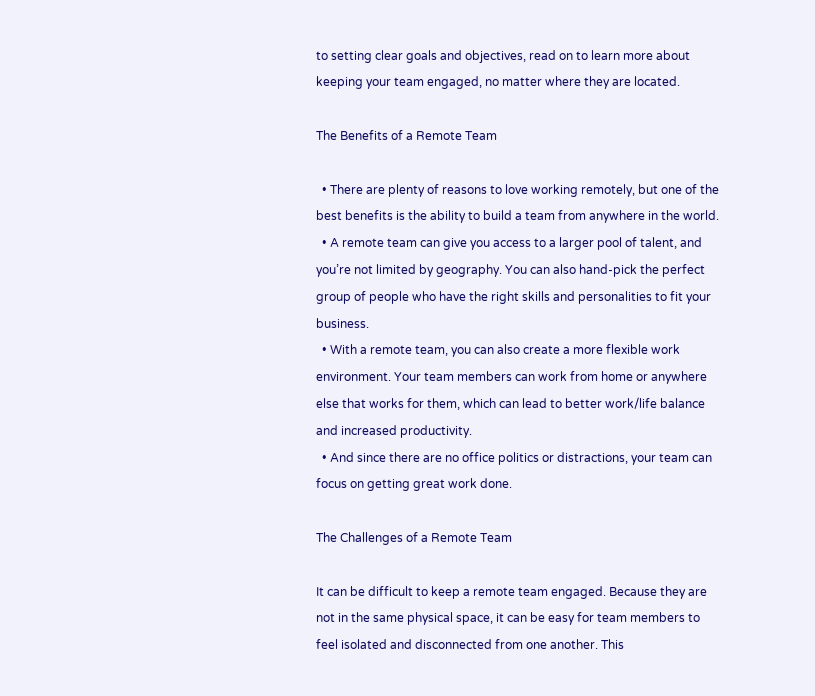to setting clear goals and objectives, read on to learn more about keeping your team engaged, no matter where they are located.

The Benefits of a Remote Team

  • There are plenty of reasons to love working remotely, but one of the best benefits is the ability to build a team from anywhere in the world.
  • A remote team can give you access to a larger pool of talent, and you’re not limited by geography. You can also hand-pick the perfect group of people who have the right skills and personalities to fit your business.
  • With a remote team, you can also create a more flexible work environment. Your team members can work from home or anywhere else that works for them, which can lead to better work/life balance and increased productivity.
  • And since there are no office politics or distractions, your team can focus on getting great work done.

The Challenges of a Remote Team

It can be difficult to keep a remote team engaged. Because they are not in the same physical space, it can be easy for team members to feel isolated and disconnected from one another. This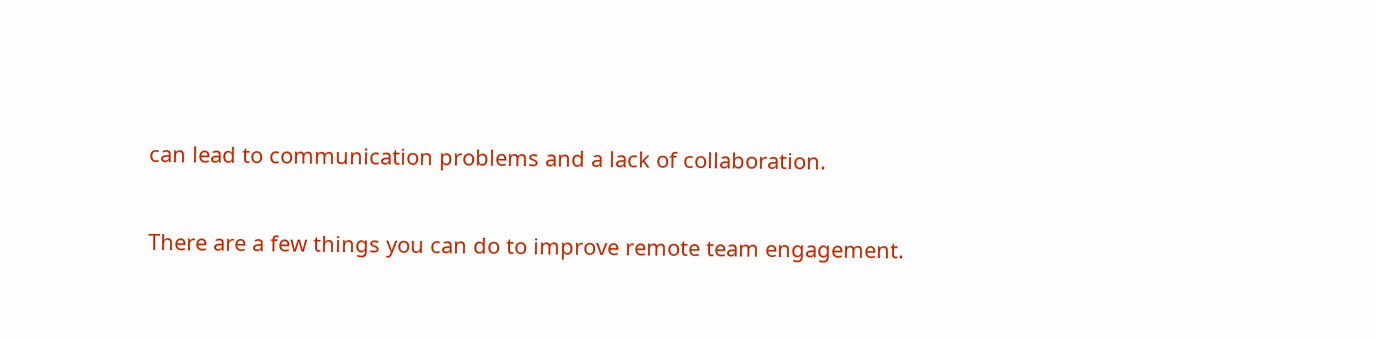can lead to communication problems and a lack of collaboration.

There are a few things you can do to improve remote team engagement.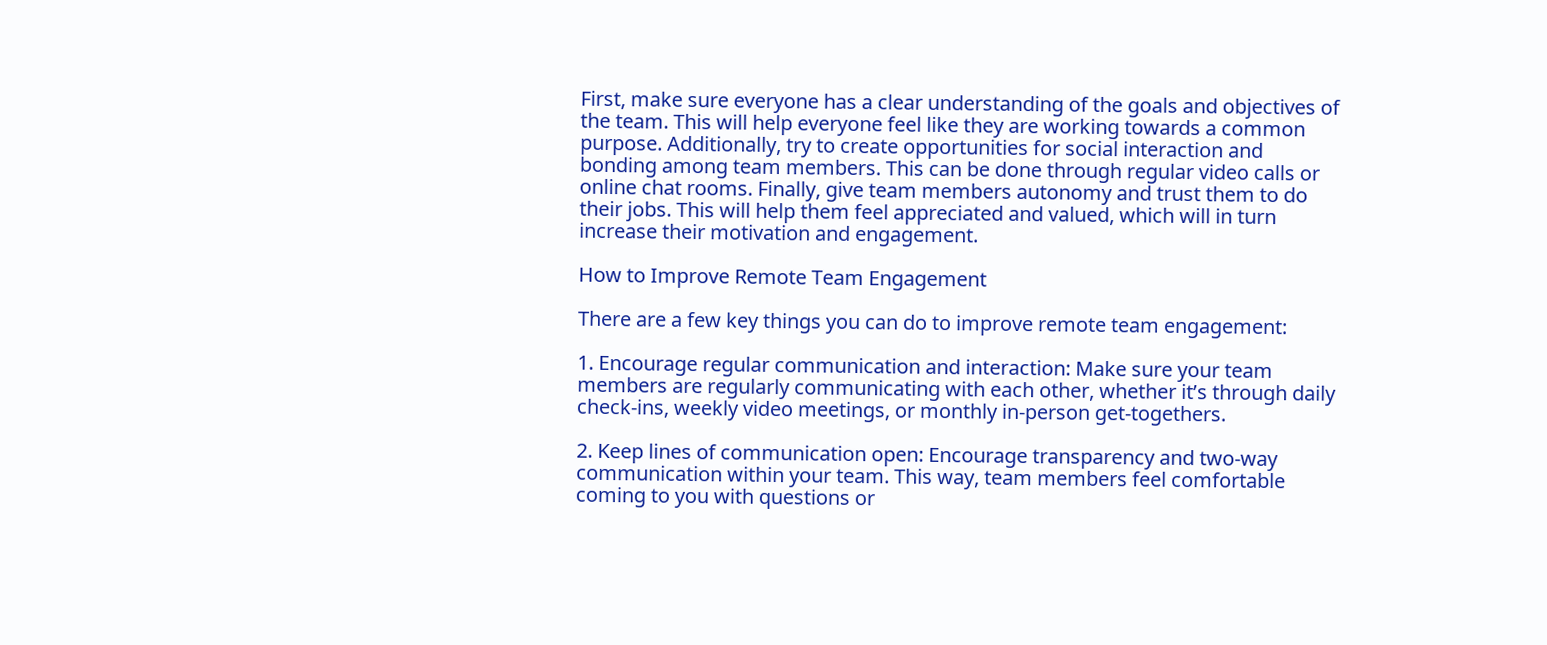First, make sure everyone has a clear understanding of the goals and objectives of the team. This will help everyone feel like they are working towards a common purpose. Additionally, try to create opportunities for social interaction and bonding among team members. This can be done through regular video calls or online chat rooms. Finally, give team members autonomy and trust them to do their jobs. This will help them feel appreciated and valued, which will in turn increase their motivation and engagement.

How to Improve Remote Team Engagement

There are a few key things you can do to improve remote team engagement:

1. Encourage regular communication and interaction: Make sure your team members are regularly communicating with each other, whether it’s through daily check-ins, weekly video meetings, or monthly in-person get-togethers.

2. Keep lines of communication open: Encourage transparency and two-way communication within your team. This way, team members feel comfortable coming to you with questions or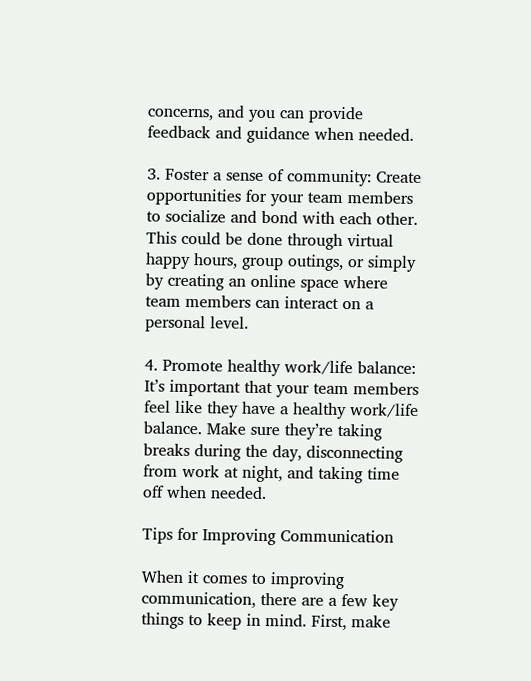concerns, and you can provide feedback and guidance when needed.

3. Foster a sense of community: Create opportunities for your team members to socialize and bond with each other. This could be done through virtual happy hours, group outings, or simply by creating an online space where team members can interact on a personal level.

4. Promote healthy work/life balance: It’s important that your team members feel like they have a healthy work/life balance. Make sure they’re taking breaks during the day, disconnecting from work at night, and taking time off when needed.

Tips for Improving Communication

When it comes to improving communication, there are a few key things to keep in mind. First, make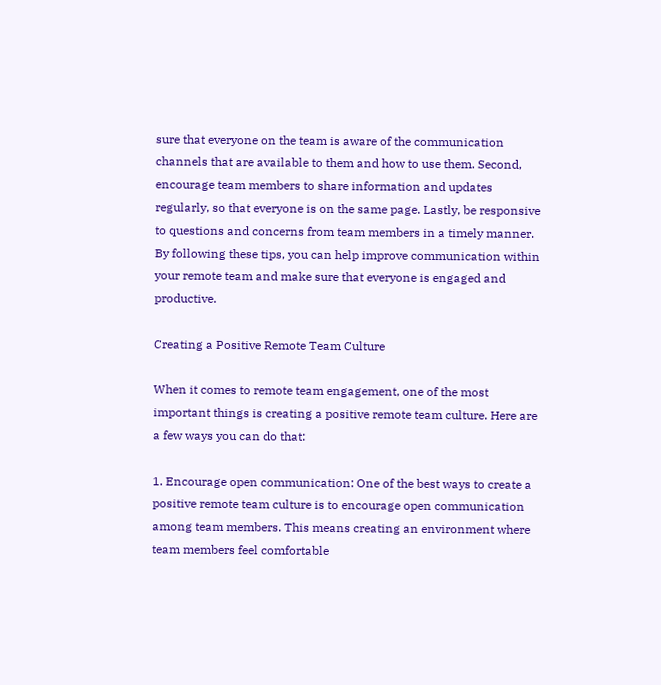sure that everyone on the team is aware of the communication channels that are available to them and how to use them. Second, encourage team members to share information and updates regularly, so that everyone is on the same page. Lastly, be responsive to questions and concerns from team members in a timely manner. By following these tips, you can help improve communication within your remote team and make sure that everyone is engaged and productive.

Creating a Positive Remote Team Culture

When it comes to remote team engagement, one of the most important things is creating a positive remote team culture. Here are a few ways you can do that:

1. Encourage open communication: One of the best ways to create a positive remote team culture is to encourage open communication among team members. This means creating an environment where team members feel comfortable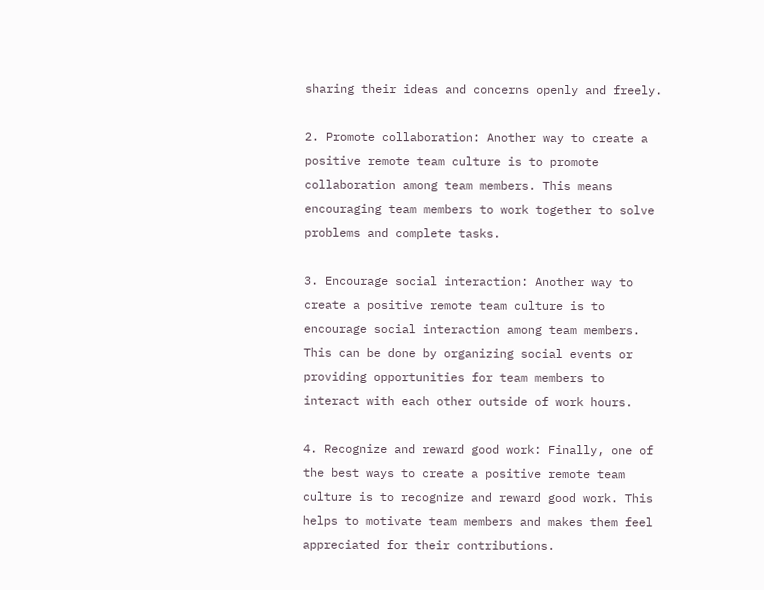sharing their ideas and concerns openly and freely.

2. Promote collaboration: Another way to create a positive remote team culture is to promote collaboration among team members. This means encouraging team members to work together to solve problems and complete tasks.

3. Encourage social interaction: Another way to create a positive remote team culture is to encourage social interaction among team members. This can be done by organizing social events or providing opportunities for team members to interact with each other outside of work hours.

4. Recognize and reward good work: Finally, one of the best ways to create a positive remote team culture is to recognize and reward good work. This helps to motivate team members and makes them feel appreciated for their contributions.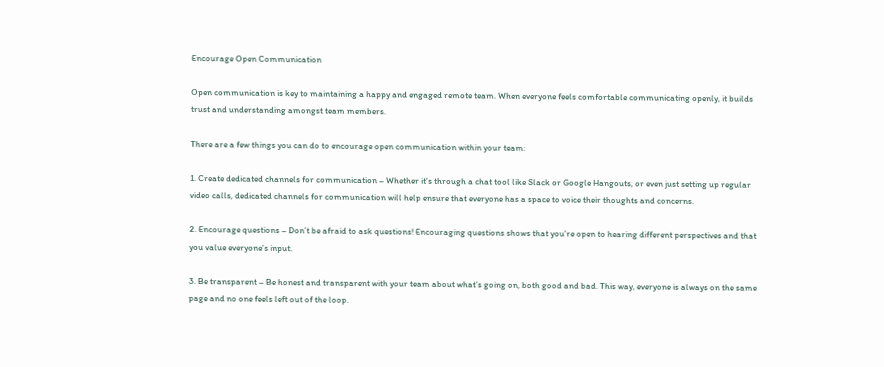Encourage Open Communication

Open communication is key to maintaining a happy and engaged remote team. When everyone feels comfortable communicating openly, it builds trust and understanding amongst team members.

There are a few things you can do to encourage open communication within your team:

1. Create dedicated channels for communication – Whether it’s through a chat tool like Slack or Google Hangouts, or even just setting up regular video calls, dedicated channels for communication will help ensure that everyone has a space to voice their thoughts and concerns.

2. Encourage questions – Don’t be afraid to ask questions! Encouraging questions shows that you’re open to hearing different perspectives and that you value everyone’s input.

3. Be transparent – Be honest and transparent with your team about what’s going on, both good and bad. This way, everyone is always on the same page and no one feels left out of the loop.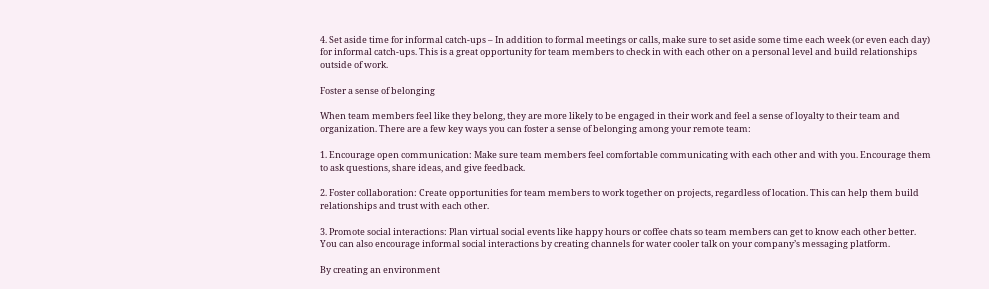4. Set aside time for informal catch-ups – In addition to formal meetings or calls, make sure to set aside some time each week (or even each day) for informal catch-ups. This is a great opportunity for team members to check in with each other on a personal level and build relationships outside of work.

Foster a sense of belonging

When team members feel like they belong, they are more likely to be engaged in their work and feel a sense of loyalty to their team and organization. There are a few key ways you can foster a sense of belonging among your remote team:

1. Encourage open communication: Make sure team members feel comfortable communicating with each other and with you. Encourage them to ask questions, share ideas, and give feedback.

2. Foster collaboration: Create opportunities for team members to work together on projects, regardless of location. This can help them build relationships and trust with each other.

3. Promote social interactions: Plan virtual social events like happy hours or coffee chats so team members can get to know each other better. You can also encourage informal social interactions by creating channels for water cooler talk on your company’s messaging platform.

By creating an environment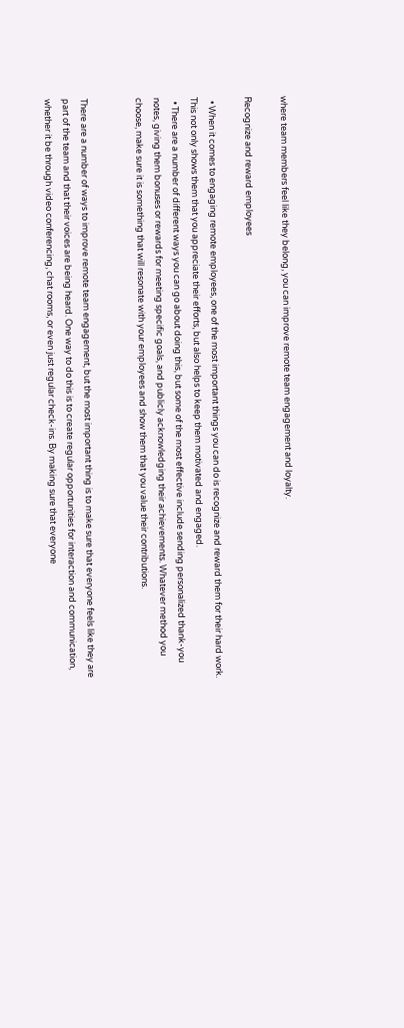where team members feel like they belong, you can improve remote team engagement and loyalty.

Recognize and reward employees

  • When it comes to engaging remote employees, one of the most important things you can do is recognize and reward them for their hard work. This not only shows them that you appreciate their efforts, but also helps to keep them motivated and engaged.
  • There are a number of different ways you can go about doing this, but some of the most effective include sending personalized thank-you notes, giving them bonuses or rewards for meeting specific goals, and publicly acknowledging their achievements. Whatever method you choose, make sure it is something that will resonate with your employees and show them that you value their contributions.


There are a number of ways to improve remote team engagement, but the most important thing is to make sure that everyone feels like they are part of the team and that their voices are being heard. One way to do this is to create regular opportunities for interaction and communication, whether it be through video conferencing, chat rooms, or even just regular check-ins. By making sure that everyone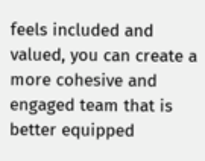feels included and valued, you can create a more cohesive and engaged team that is better equipped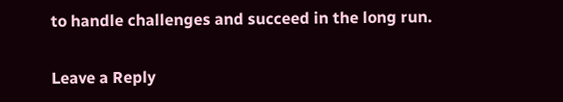to handle challenges and succeed in the long run.

Leave a Reply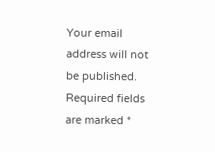Your email address will not be published. Required fields are marked *